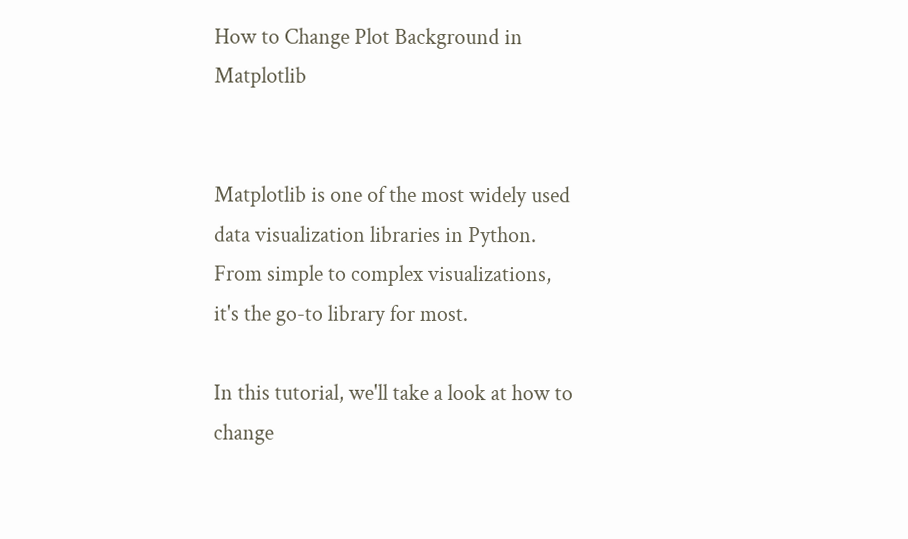How to Change Plot Background in Matplotlib


Matplotlib is one of the most widely used data visualization libraries in Python. From simple to complex visualizations, it's the go-to library for most.

In this tutorial, we'll take a look at how to change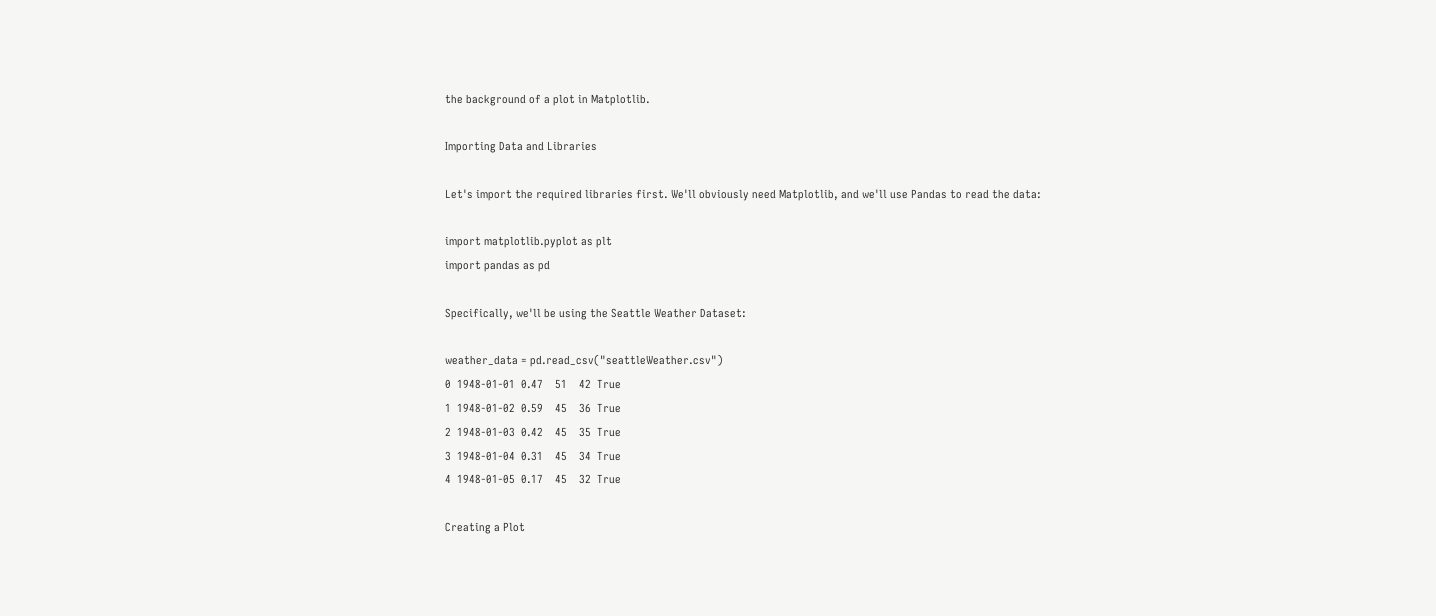the background of a plot in Matplotlib.

Importing Data and Libraries

Let's import the required libraries first. We'll obviously need Matplotlib, and we'll use Pandas to read the data:

import matplotlib.pyplot as plt
import pandas as pd

Specifically, we'll be using the Seattle Weather Dataset:

weather_data = pd.read_csv("seattleWeather.csv")
0  1948-01-01  0.47    51    42  True
1  1948-01-02  0.59    45    36  True
2  1948-01-03  0.42    45    35  True
3  1948-01-04  0.31    45    34  True
4  1948-01-05  0.17    45    32  True

Creating a Plot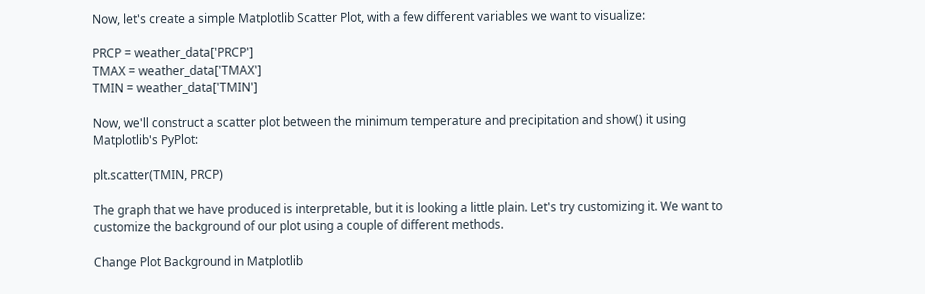Now, let's create a simple Matplotlib Scatter Plot, with a few different variables we want to visualize:

PRCP = weather_data['PRCP']
TMAX = weather_data['TMAX']
TMIN = weather_data['TMIN']

Now, we'll construct a scatter plot between the minimum temperature and precipitation and show() it using Matplotlib's PyPlot:

plt.scatter(TMIN, PRCP)

The graph that we have produced is interpretable, but it is looking a little plain. Let's try customizing it. We want to customize the background of our plot using a couple of different methods.

Change Plot Background in Matplotlib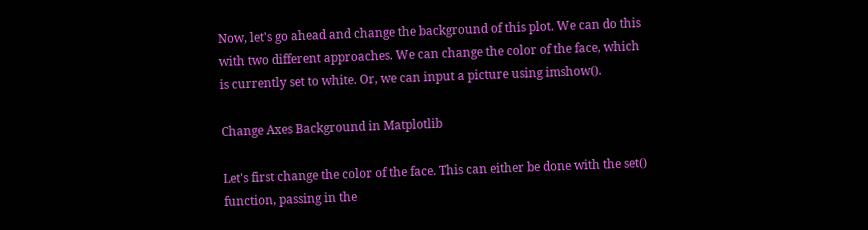Now, let's go ahead and change the background of this plot. We can do this with two different approaches. We can change the color of the face, which is currently set to white. Or, we can input a picture using imshow().

Change Axes Background in Matplotlib

Let's first change the color of the face. This can either be done with the set() function, passing in the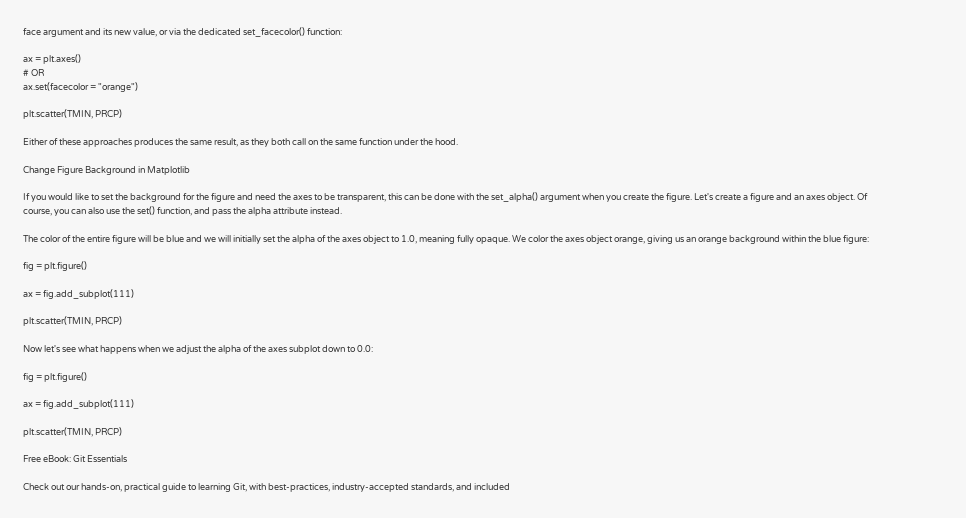face argument and its new value, or via the dedicated set_facecolor() function:

ax = plt.axes()
# OR
ax.set(facecolor = "orange")

plt.scatter(TMIN, PRCP)

Either of these approaches produces the same result, as they both call on the same function under the hood.

Change Figure Background in Matplotlib

If you would like to set the background for the figure and need the axes to be transparent, this can be done with the set_alpha() argument when you create the figure. Let's create a figure and an axes object. Of course, you can also use the set() function, and pass the alpha attribute instead.

The color of the entire figure will be blue and we will initially set the alpha of the axes object to 1.0, meaning fully opaque. We color the axes object orange, giving us an orange background within the blue figure:

fig = plt.figure()

ax = fig.add_subplot(111)

plt.scatter(TMIN, PRCP)

Now let's see what happens when we adjust the alpha of the axes subplot down to 0.0:

fig = plt.figure()

ax = fig.add_subplot(111)

plt.scatter(TMIN, PRCP)

Free eBook: Git Essentials

Check out our hands-on, practical guide to learning Git, with best-practices, industry-accepted standards, and included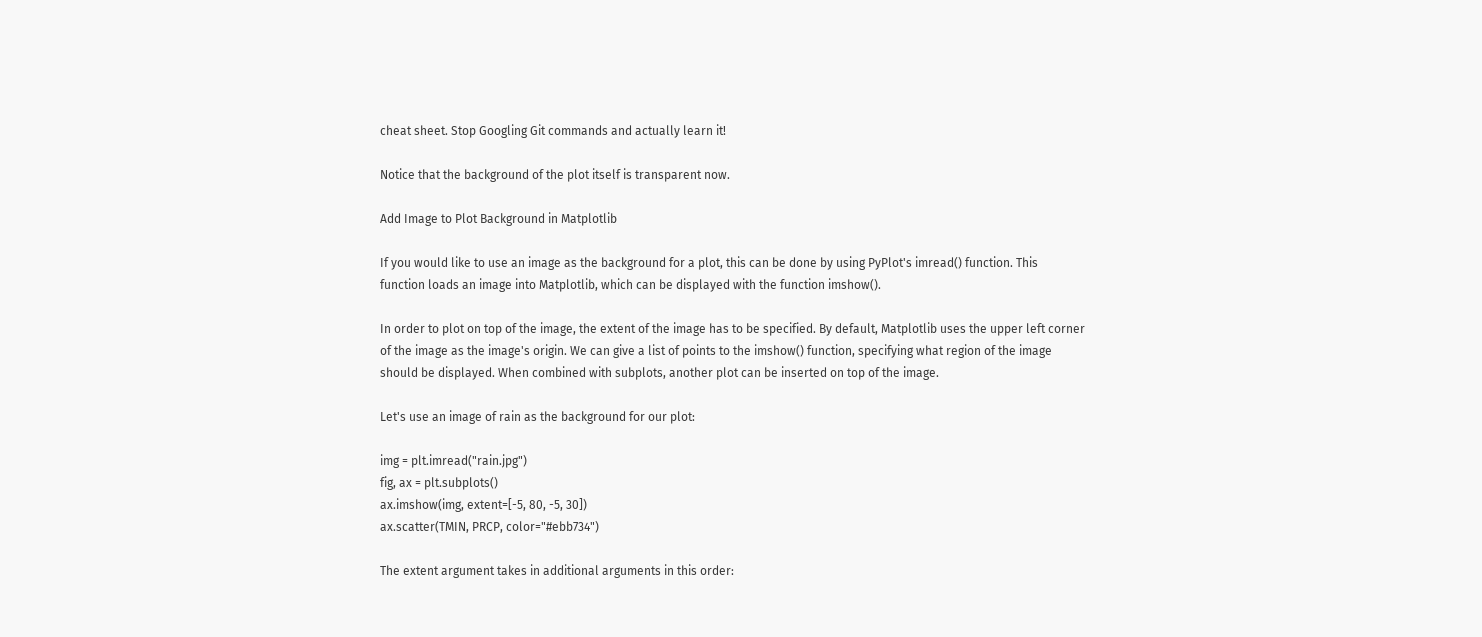cheat sheet. Stop Googling Git commands and actually learn it!

Notice that the background of the plot itself is transparent now.

Add Image to Plot Background in Matplotlib

If you would like to use an image as the background for a plot, this can be done by using PyPlot's imread() function. This function loads an image into Matplotlib, which can be displayed with the function imshow().

In order to plot on top of the image, the extent of the image has to be specified. By default, Matplotlib uses the upper left corner of the image as the image's origin. We can give a list of points to the imshow() function, specifying what region of the image should be displayed. When combined with subplots, another plot can be inserted on top of the image.

Let's use an image of rain as the background for our plot:

img = plt.imread("rain.jpg")
fig, ax = plt.subplots()
ax.imshow(img, extent=[-5, 80, -5, 30])
ax.scatter(TMIN, PRCP, color="#ebb734")

The extent argument takes in additional arguments in this order: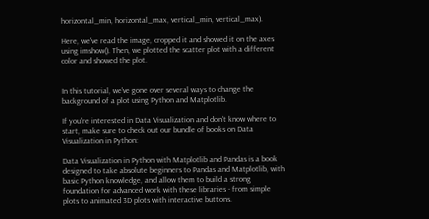horizontal_min, horizontal_max, vertical_min, vertical_max).

Here, we've read the image, cropped it and showed it on the axes using imshow(). Then, we plotted the scatter plot with a different color and showed the plot.


In this tutorial, we've gone over several ways to change the background of a plot using Python and Matplotlib.

If you're interested in Data Visualization and don't know where to start, make sure to check out our bundle of books on Data Visualization in Python:

Data Visualization in Python with Matplotlib and Pandas is a book designed to take absolute beginners to Pandas and Matplotlib, with basic Python knowledge, and allow them to build a strong foundation for advanced work with these libraries - from simple plots to animated 3D plots with interactive buttons.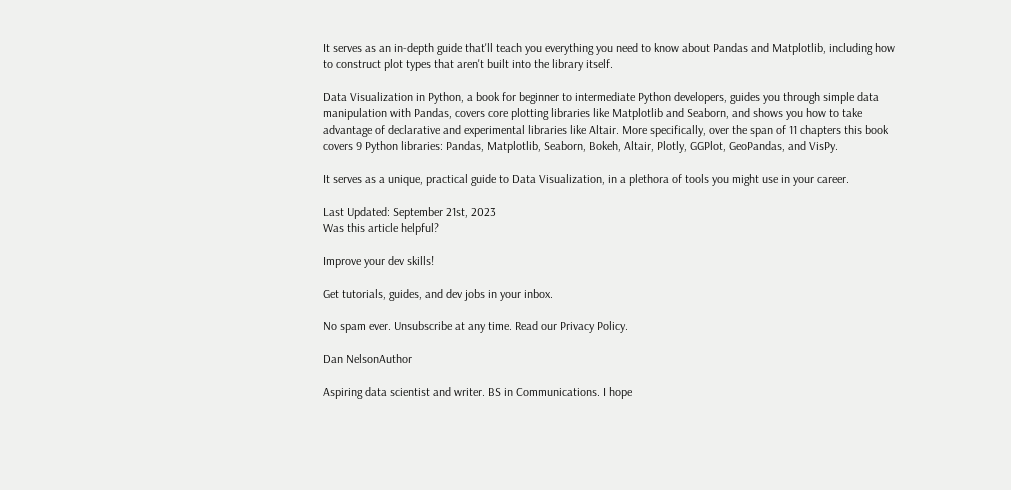It serves as an in-depth guide that'll teach you everything you need to know about Pandas and Matplotlib, including how to construct plot types that aren't built into the library itself.

Data Visualization in Python, a book for beginner to intermediate Python developers, guides you through simple data manipulation with Pandas, covers core plotting libraries like Matplotlib and Seaborn, and shows you how to take advantage of declarative and experimental libraries like Altair. More specifically, over the span of 11 chapters this book covers 9 Python libraries: Pandas, Matplotlib, Seaborn, Bokeh, Altair, Plotly, GGPlot, GeoPandas, and VisPy.

It serves as a unique, practical guide to Data Visualization, in a plethora of tools you might use in your career.

Last Updated: September 21st, 2023
Was this article helpful?

Improve your dev skills!

Get tutorials, guides, and dev jobs in your inbox.

No spam ever. Unsubscribe at any time. Read our Privacy Policy.

Dan NelsonAuthor

Aspiring data scientist and writer. BS in Communications. I hope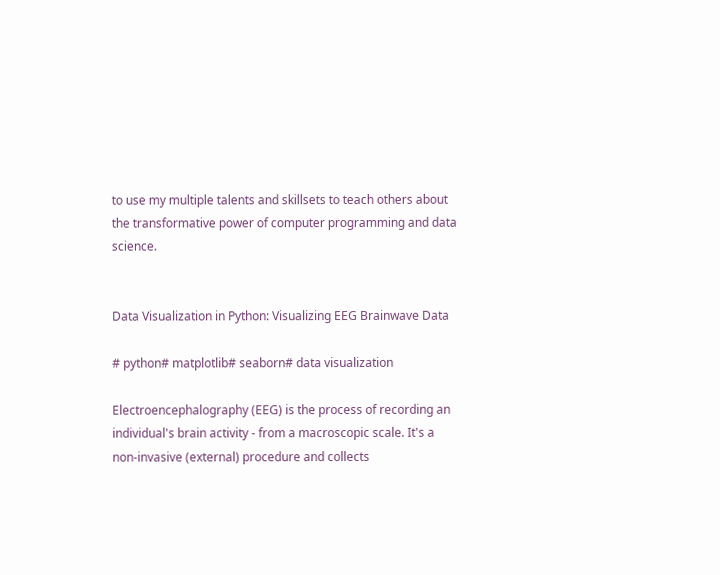to use my multiple talents and skillsets to teach others about the transformative power of computer programming and data science.


Data Visualization in Python: Visualizing EEG Brainwave Data

# python# matplotlib# seaborn# data visualization

Electroencephalography (EEG) is the process of recording an individual's brain activity - from a macroscopic scale. It's a non-invasive (external) procedure and collects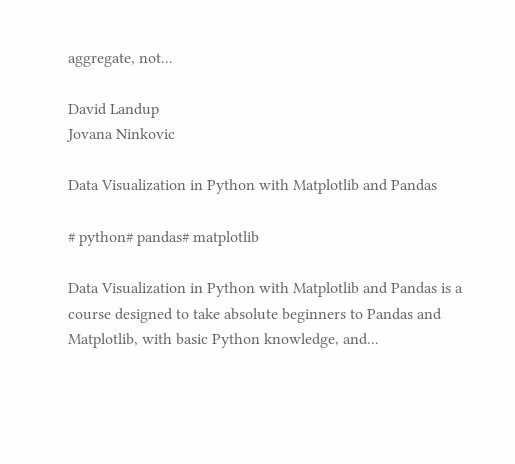aggregate, not...

David Landup
Jovana Ninkovic

Data Visualization in Python with Matplotlib and Pandas

# python# pandas# matplotlib

Data Visualization in Python with Matplotlib and Pandas is a course designed to take absolute beginners to Pandas and Matplotlib, with basic Python knowledge, and...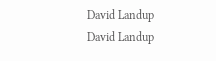David Landup
David Landup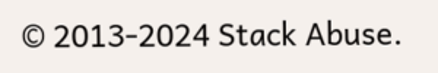© 2013-2024 Stack Abuse.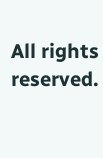All rights reserved.